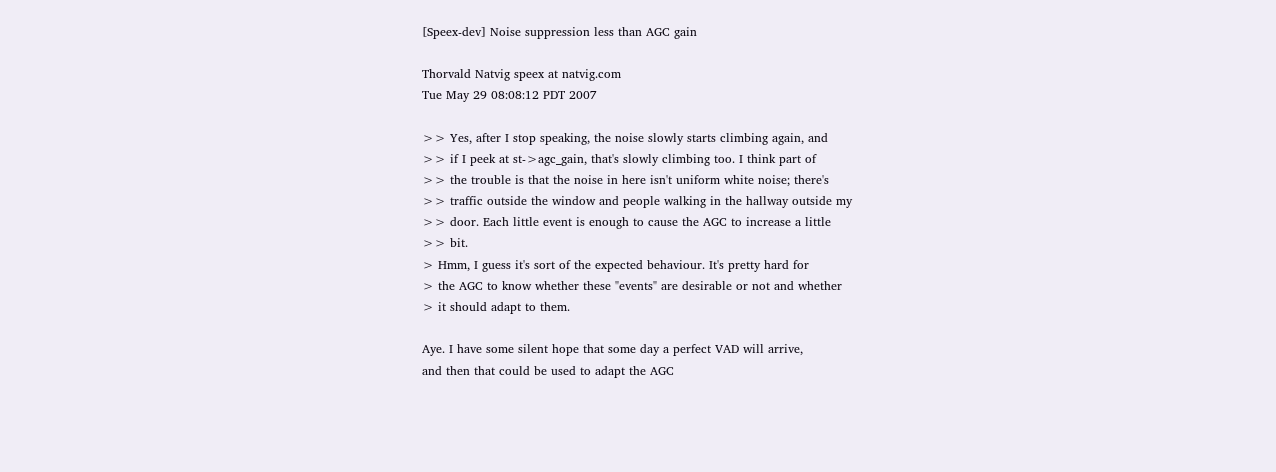[Speex-dev] Noise suppression less than AGC gain

Thorvald Natvig speex at natvig.com
Tue May 29 08:08:12 PDT 2007

>> Yes, after I stop speaking, the noise slowly starts climbing again, and
>> if I peek at st->agc_gain, that's slowly climbing too. I think part of
>> the trouble is that the noise in here isn't uniform white noise; there's
>> traffic outside the window and people walking in the hallway outside my
>> door. Each little event is enough to cause the AGC to increase a little
>> bit.
> Hmm, I guess it's sort of the expected behaviour. It's pretty hard for
> the AGC to know whether these "events" are desirable or not and whether
> it should adapt to them.

Aye. I have some silent hope that some day a perfect VAD will arrive,
and then that could be used to adapt the AGC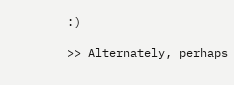:)

>> Alternately, perhaps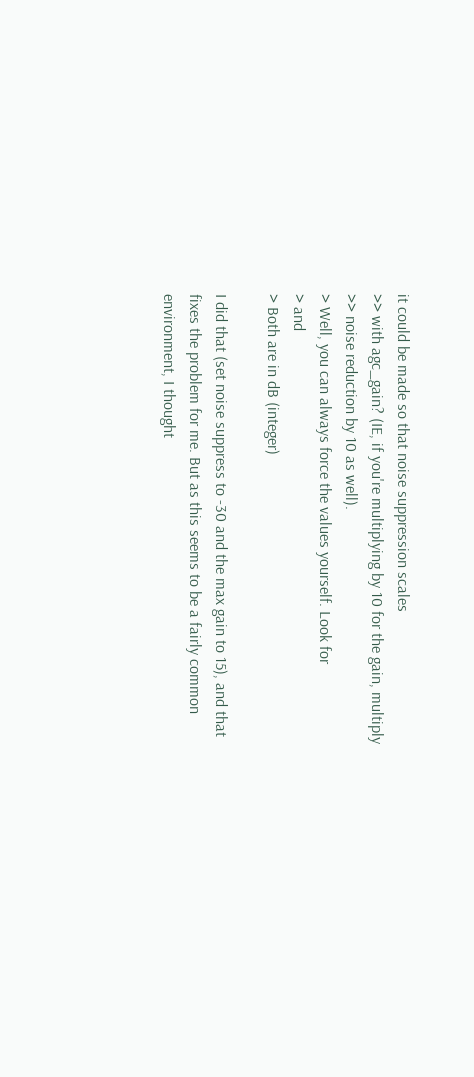it could be made so that noise suppression scales
>> with agc_gain? (IE, if you're multiplying by 10 for the gain, multiply
>> noise reduction by 10 as well).
> Well, you can always force the values yourself. Look for
> and
> Both are in dB (integer)

I did that (set noise suppress to -30 and the max gain to 15), and that
fixes the problem for me. But as this seems to be a fairly common
environment, I thought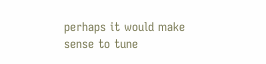perhaps it would make sense to tune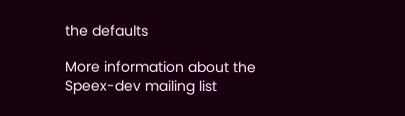the defaults

More information about the Speex-dev mailing list